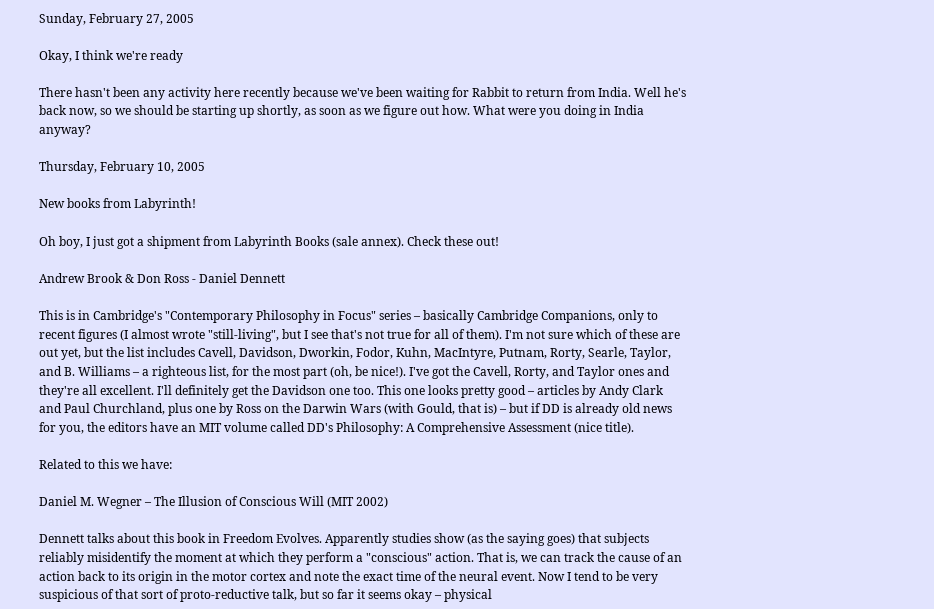Sunday, February 27, 2005

Okay, I think we're ready

There hasn't been any activity here recently because we've been waiting for Rabbit to return from India. Well he's back now, so we should be starting up shortly, as soon as we figure out how. What were you doing in India anyway?

Thursday, February 10, 2005

New books from Labyrinth!

Oh boy, I just got a shipment from Labyrinth Books (sale annex). Check these out!

Andrew Brook & Don Ross - Daniel Dennett

This is in Cambridge's "Contemporary Philosophy in Focus" series – basically Cambridge Companions, only to recent figures (I almost wrote "still-living", but I see that's not true for all of them). I'm not sure which of these are out yet, but the list includes Cavell, Davidson, Dworkin, Fodor, Kuhn, MacIntyre, Putnam, Rorty, Searle, Taylor, and B. Williams – a righteous list, for the most part (oh, be nice!). I've got the Cavell, Rorty, and Taylor ones and they're all excellent. I'll definitely get the Davidson one too. This one looks pretty good – articles by Andy Clark and Paul Churchland, plus one by Ross on the Darwin Wars (with Gould, that is) – but if DD is already old news for you, the editors have an MIT volume called DD's Philosophy: A Comprehensive Assessment (nice title).

Related to this we have:

Daniel M. Wegner – The Illusion of Conscious Will (MIT 2002)

Dennett talks about this book in Freedom Evolves. Apparently studies show (as the saying goes) that subjects reliably misidentify the moment at which they perform a "conscious" action. That is, we can track the cause of an action back to its origin in the motor cortex and note the exact time of the neural event. Now I tend to be very suspicious of that sort of proto-reductive talk, but so far it seems okay – physical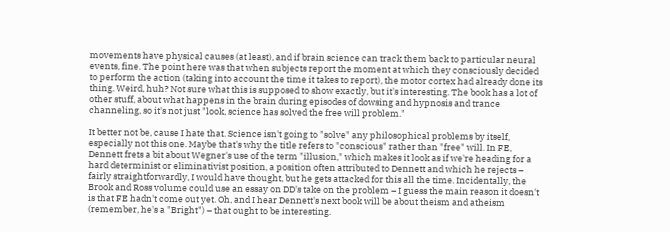movements have physical causes (at least), and if brain science can track them back to particular neural events, fine. The point here was that when subjects report the moment at which they consciously decided to perform the action (taking into account the time it takes to report), the motor cortex had already done its thing. Weird, huh? Not sure what this is supposed to show exactly, but it's interesting. The book has a lot of other stuff, about what happens in the brain during episodes of dowsing and hypnosis and trance channeling, so it's not just "look, science has solved the free will problem."

It better not be, cause I hate that. Science isn't going to "solve" any philosophical problems by itself, especially not this one. Maybe that's why the title refers to "conscious" rather than "free" will. In FE, Dennett frets a bit about Wegner's use of the term "illusion," which makes it look as if we're heading for a hard determinist or eliminativist position, a position often attributed to Dennett and which he rejects – fairly straightforwardly, I would have thought, but he gets attacked for this all the time. Incidentally, the Brook and Ross volume could use an essay on DD's take on the problem – I guess the main reason it doesn't is that FE hadn't come out yet. Oh, and I hear Dennett's next book will be about theism and atheism (remember, he's a "Bright") – that ought to be interesting.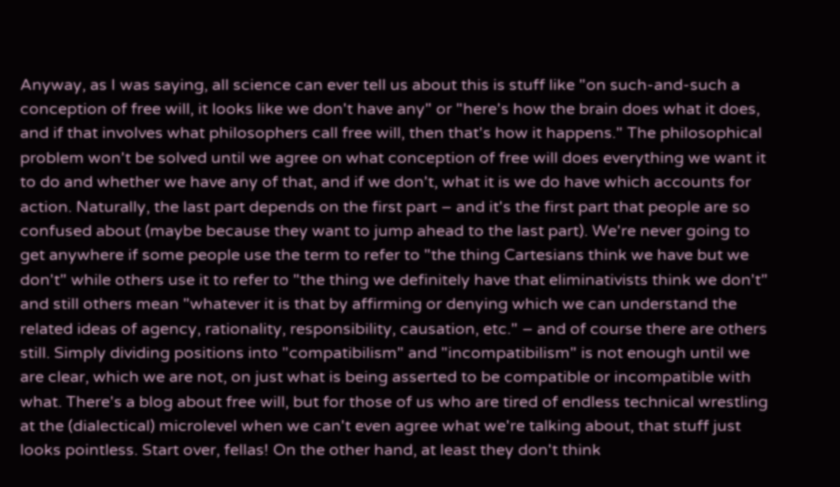Anyway, as I was saying, all science can ever tell us about this is stuff like "on such-and-such a conception of free will, it looks like we don't have any" or "here's how the brain does what it does, and if that involves what philosophers call free will, then that's how it happens." The philosophical problem won't be solved until we agree on what conception of free will does everything we want it to do and whether we have any of that, and if we don't, what it is we do have which accounts for action. Naturally, the last part depends on the first part – and it's the first part that people are so confused about (maybe because they want to jump ahead to the last part). We're never going to get anywhere if some people use the term to refer to "the thing Cartesians think we have but we don't" while others use it to refer to "the thing we definitely have that eliminativists think we don't" and still others mean "whatever it is that by affirming or denying which we can understand the related ideas of agency, rationality, responsibility, causation, etc." – and of course there are others still. Simply dividing positions into "compatibilism" and "incompatibilism" is not enough until we are clear, which we are not, on just what is being asserted to be compatible or incompatible with what. There's a blog about free will, but for those of us who are tired of endless technical wrestling at the (dialectical) microlevel when we can't even agree what we're talking about, that stuff just looks pointless. Start over, fellas! On the other hand, at least they don't think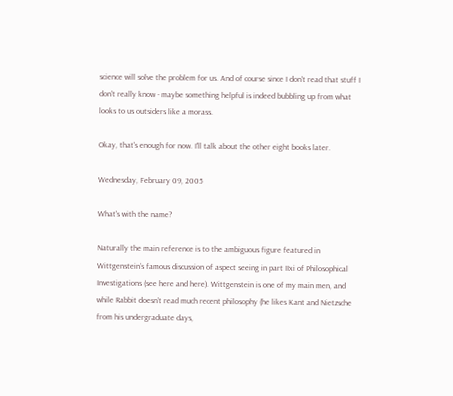science will solve the problem for us. And of course since I don't read that stuff I don't really know - maybe something helpful is indeed bubbling up from what looks to us outsiders like a morass.

Okay, that's enough for now. I'll talk about the other eight books later.

Wednesday, February 09, 2005

What's with the name?

Naturally the main reference is to the ambiguous figure featured in Wittgenstein’s famous discussion of aspect seeing in part IIxi of Philosophical Investigations (see here and here). Wittgenstein is one of my main men, and while Rabbit doesn’t read much recent philosophy (he likes Kant and Nietzsche from his undergraduate days,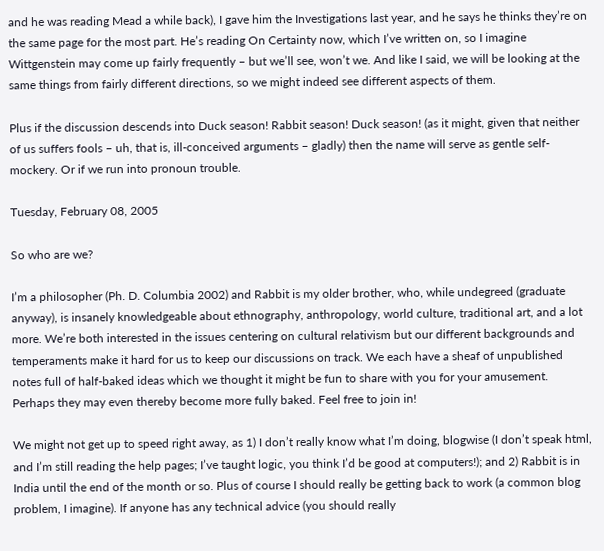and he was reading Mead a while back), I gave him the Investigations last year, and he says he thinks they’re on the same page for the most part. He’s reading On Certainty now, which I’ve written on, so I imagine Wittgenstein may come up fairly frequently – but we’ll see, won’t we. And like I said, we will be looking at the same things from fairly different directions, so we might indeed see different aspects of them.

Plus if the discussion descends into Duck season! Rabbit season! Duck season! (as it might, given that neither of us suffers fools – uh, that is, ill-conceived arguments – gladly) then the name will serve as gentle self-mockery. Or if we run into pronoun trouble.

Tuesday, February 08, 2005

So who are we?

I’m a philosopher (Ph. D. Columbia 2002) and Rabbit is my older brother, who, while undegreed (graduate anyway), is insanely knowledgeable about ethnography, anthropology, world culture, traditional art, and a lot more. We’re both interested in the issues centering on cultural relativism but our different backgrounds and temperaments make it hard for us to keep our discussions on track. We each have a sheaf of unpublished notes full of half-baked ideas which we thought it might be fun to share with you for your amusement. Perhaps they may even thereby become more fully baked. Feel free to join in!

We might not get up to speed right away, as 1) I don’t really know what I’m doing, blogwise (I don’t speak html, and I’m still reading the help pages; I’ve taught logic, you think I’d be good at computers!); and 2) Rabbit is in India until the end of the month or so. Plus of course I should really be getting back to work (a common blog problem, I imagine). If anyone has any technical advice (you should really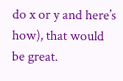do x or y and here’s how), that would be great.